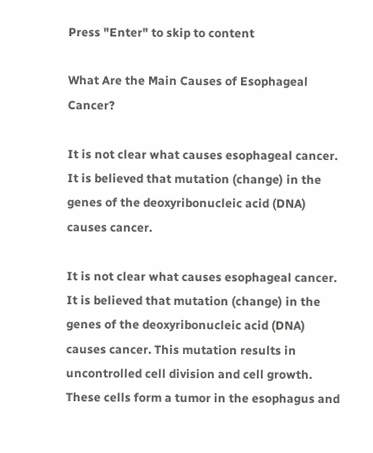Press "Enter" to skip to content

What Are the Main Causes of Esophageal Cancer?

It is not clear what causes esophageal cancer. It is believed that mutation (change) in the genes of the deoxyribonucleic acid (DNA) causes cancer.

It is not clear what causes esophageal cancer. It is believed that mutation (change) in the genes of the deoxyribonucleic acid (DNA) causes cancer. This mutation results in uncontrolled cell division and cell growth. These cells form a tumor in the esophagus and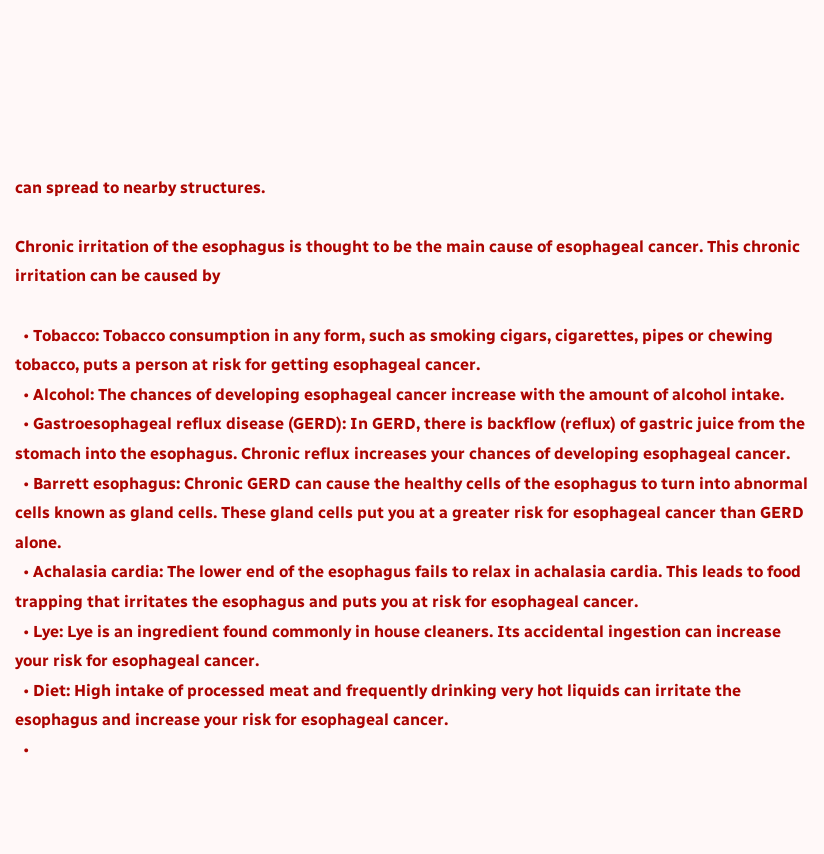can spread to nearby structures.

Chronic irritation of the esophagus is thought to be the main cause of esophageal cancer. This chronic irritation can be caused by

  • Tobacco: Tobacco consumption in any form, such as smoking cigars, cigarettes, pipes or chewing tobacco, puts a person at risk for getting esophageal cancer.
  • Alcohol: The chances of developing esophageal cancer increase with the amount of alcohol intake.
  • Gastroesophageal reflux disease (GERD): In GERD, there is backflow (reflux) of gastric juice from the stomach into the esophagus. Chronic reflux increases your chances of developing esophageal cancer.
  • Barrett esophagus: Chronic GERD can cause the healthy cells of the esophagus to turn into abnormal cells known as gland cells. These gland cells put you at a greater risk for esophageal cancer than GERD alone.
  • Achalasia cardia: The lower end of the esophagus fails to relax in achalasia cardia. This leads to food trapping that irritates the esophagus and puts you at risk for esophageal cancer.
  • Lye: Lye is an ingredient found commonly in house cleaners. Its accidental ingestion can increase your risk for esophageal cancer.
  • Diet: High intake of processed meat and frequently drinking very hot liquids can irritate the esophagus and increase your risk for esophageal cancer.
  •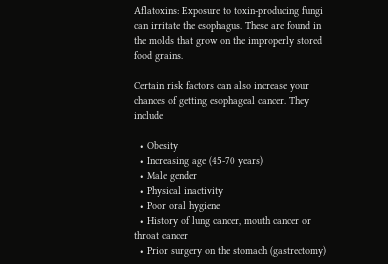Aflatoxins: Exposure to toxin-producing fungi can irritate the esophagus. These are found in the molds that grow on the improperly stored food grains.

Certain risk factors can also increase your chances of getting esophageal cancer. They include

  • Obesity
  • Increasing age (45-70 years)
  • Male gender
  • Physical inactivity
  • Poor oral hygiene
  • History of lung cancer, mouth cancer or throat cancer
  • Prior surgery on the stomach (gastrectomy)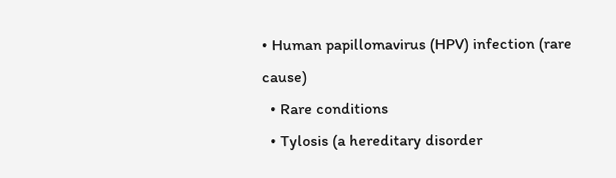• Human papillomavirus (HPV) infection (rare cause)
  • Rare conditions
  • Tylosis (a hereditary disorder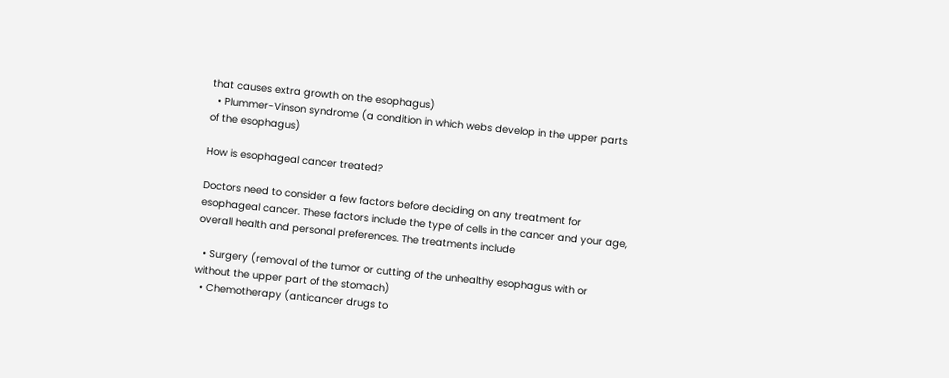that causes extra growth on the esophagus)
  • Plummer-Vinson syndrome (a condition in which webs develop in the upper parts of the esophagus)

How is esophageal cancer treated?

Doctors need to consider a few factors before deciding on any treatment for esophageal cancer. These factors include the type of cells in the cancer and your age, overall health and personal preferences. The treatments include

  • Surgery (removal of the tumor or cutting of the unhealthy esophagus with or without the upper part of the stomach)
  • Chemotherapy (anticancer drugs to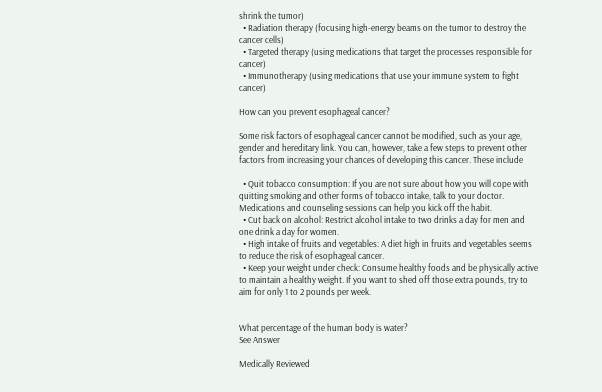shrink the tumor)
  • Radiation therapy (focusing high-energy beams on the tumor to destroy the cancer cells)
  • Targeted therapy (using medications that target the processes responsible for cancer)
  • Immunotherapy (using medications that use your immune system to fight cancer)

How can you prevent esophageal cancer?

Some risk factors of esophageal cancer cannot be modified, such as your age, gender and hereditary link. You can, however, take a few steps to prevent other factors from increasing your chances of developing this cancer. These include

  • Quit tobacco consumption: If you are not sure about how you will cope with quitting smoking and other forms of tobacco intake, talk to your doctor. Medications and counseling sessions can help you kick off the habit.
  • Cut back on alcohol: Restrict alcohol intake to two drinks a day for men and one drink a day for women.
  • High intake of fruits and vegetables: A diet high in fruits and vegetables seems to reduce the risk of esophageal cancer.
  • Keep your weight under check: Consume healthy foods and be physically active to maintain a healthy weight. If you want to shed off those extra pounds, try to aim for only 1 to 2 pounds per week.


What percentage of the human body is water?
See Answer

Medically Reviewed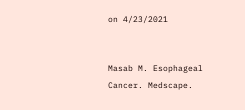on 4/23/2021


Masab M. Esophageal Cancer. Medscape.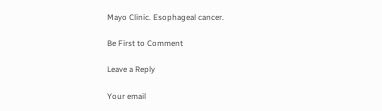Mayo Clinic. Esophageal cancer.

Be First to Comment

Leave a Reply

Your email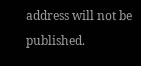address will not be published.